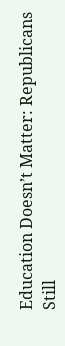Education Doesn’t Matter: Republicans Still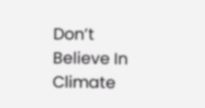Don’t Believe In Climate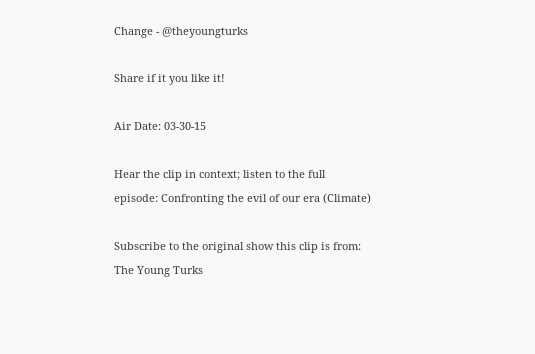Change - @theyoungturks

Share if it you like it!

Air Date: 03-30-15

Hear the clip in context; listen to the full episode: Confronting the evil of our era (Climate)

Subscribe to the original show this clip is from: The Young Turks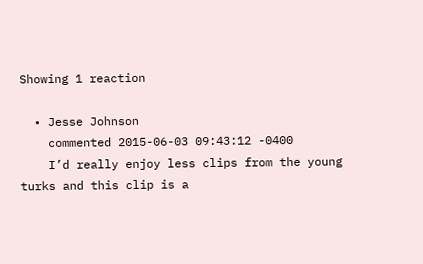Showing 1 reaction

  • Jesse Johnson
    commented 2015-06-03 09:43:12 -0400
    I’d really enjoy less clips from the young turks and this clip is a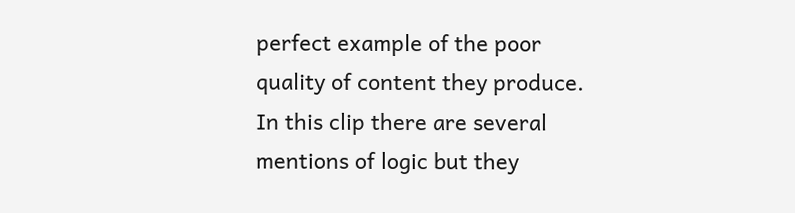perfect example of the poor quality of content they produce. In this clip there are several mentions of logic but they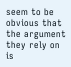seem to be obvious that the argument they rely on is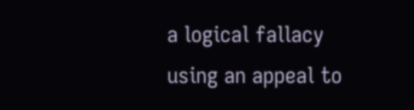a logical fallacy using an appeal to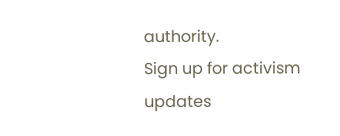authority.
Sign up for activism updates